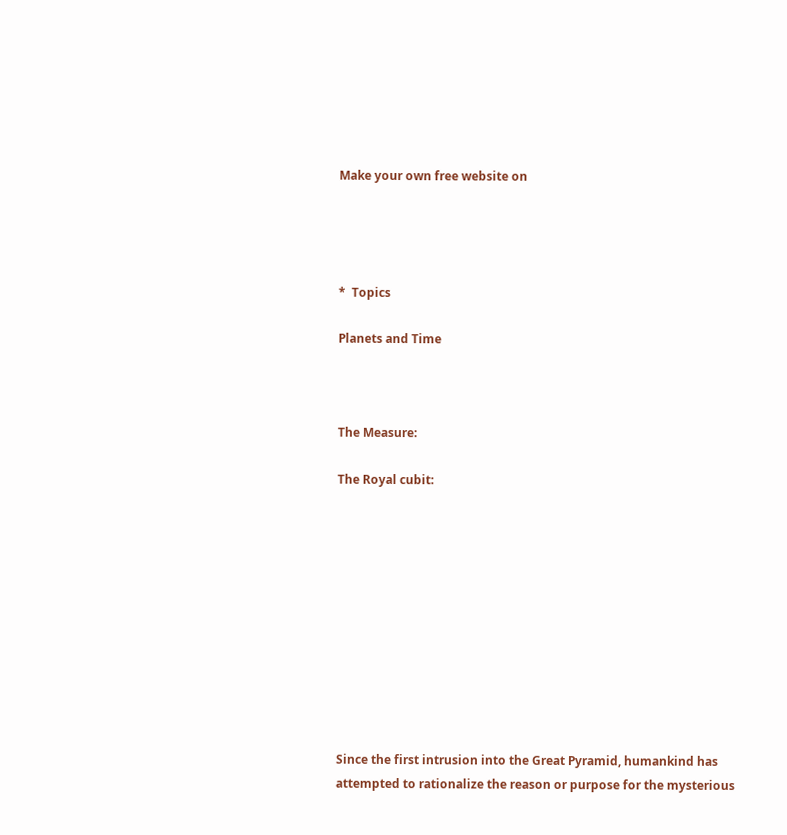Make your own free website on




*  Topics

Planets and Time



The Measure:

The Royal cubit:











Since the first intrusion into the Great Pyramid, humankind has attempted to rationalize the reason or purpose for the mysterious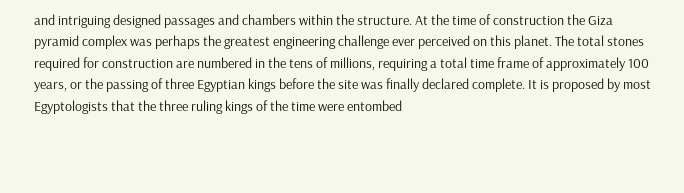and intriguing designed passages and chambers within the structure. At the time of construction the Giza pyramid complex was perhaps the greatest engineering challenge ever perceived on this planet. The total stones required for construction are numbered in the tens of millions, requiring a total time frame of approximately 100 years, or the passing of three Egyptian kings before the site was finally declared complete. It is proposed by most Egyptologists that the three ruling kings of the time were entombed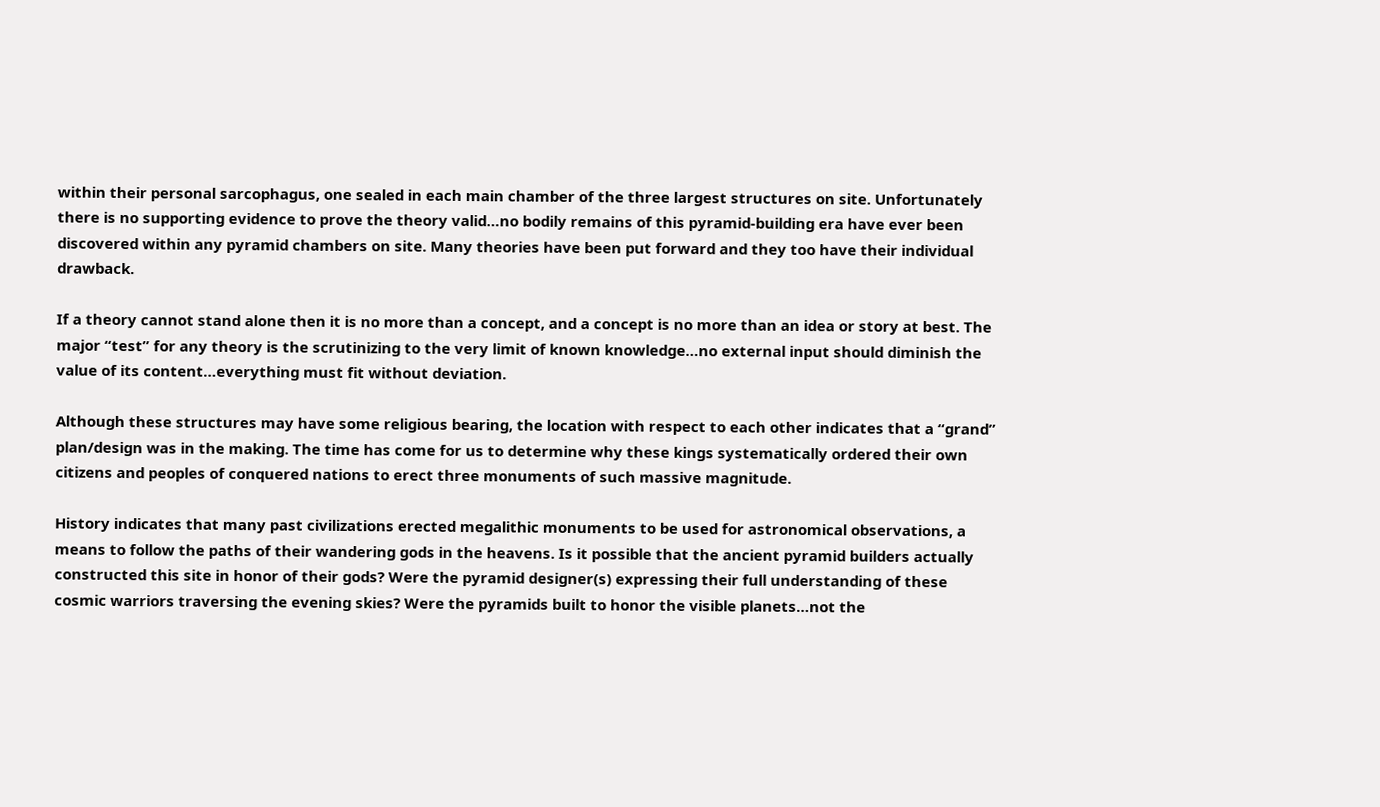within their personal sarcophagus, one sealed in each main chamber of the three largest structures on site. Unfortunately there is no supporting evidence to prove the theory valid…no bodily remains of this pyramid-building era have ever been discovered within any pyramid chambers on site. Many theories have been put forward and they too have their individual drawback.

If a theory cannot stand alone then it is no more than a concept, and a concept is no more than an idea or story at best. The major “test” for any theory is the scrutinizing to the very limit of known knowledge…no external input should diminish the value of its content…everything must fit without deviation.

Although these structures may have some religious bearing, the location with respect to each other indicates that a “grand” plan/design was in the making. The time has come for us to determine why these kings systematically ordered their own citizens and peoples of conquered nations to erect three monuments of such massive magnitude.

History indicates that many past civilizations erected megalithic monuments to be used for astronomical observations, a means to follow the paths of their wandering gods in the heavens. Is it possible that the ancient pyramid builders actually constructed this site in honor of their gods? Were the pyramid designer(s) expressing their full understanding of these cosmic warriors traversing the evening skies? Were the pyramids built to honor the visible planets…not the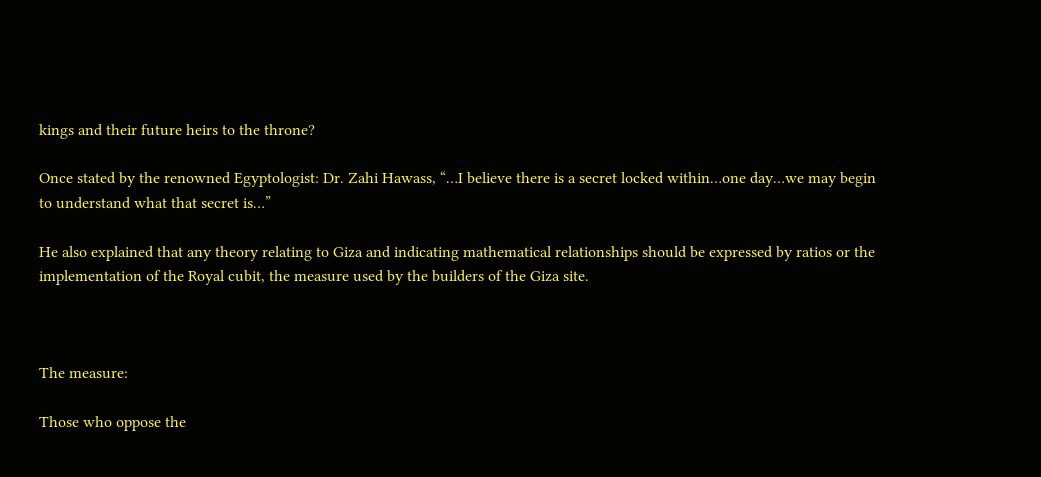kings and their future heirs to the throne?

Once stated by the renowned Egyptologist: Dr. Zahi Hawass, “…I believe there is a secret locked within…one day…we may begin to understand what that secret is…”

He also explained that any theory relating to Giza and indicating mathematical relationships should be expressed by ratios or the implementation of the Royal cubit, the measure used by the builders of the Giza site.



The measure:

Those who oppose the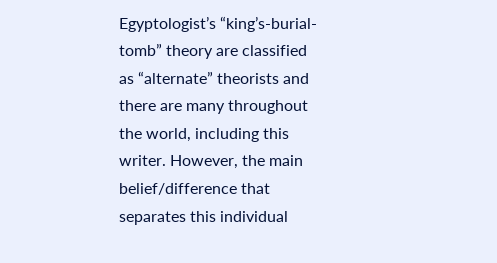Egyptologist’s “king’s-burial-tomb” theory are classified as “alternate” theorists and there are many throughout the world, including this writer. However, the main belief/difference that separates this individual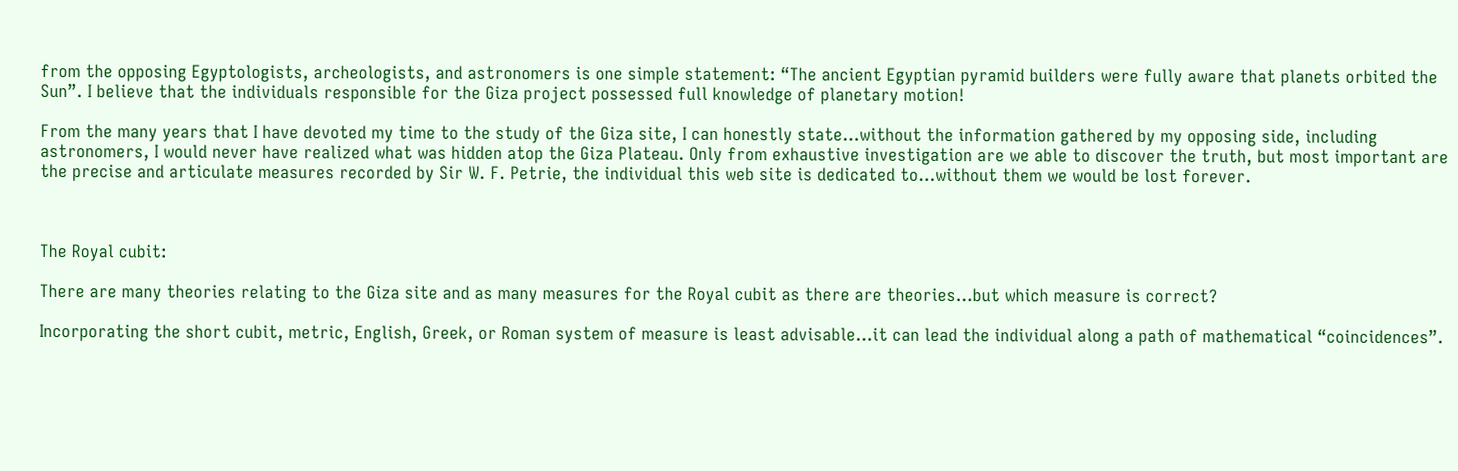from the opposing Egyptologists, archeologists, and astronomers is one simple statement: “The ancient Egyptian pyramid builders were fully aware that planets orbited the Sun”. I believe that the individuals responsible for the Giza project possessed full knowledge of planetary motion!

From the many years that I have devoted my time to the study of the Giza site, I can honestly state…without the information gathered by my opposing side, including astronomers, I would never have realized what was hidden atop the Giza Plateau. Only from exhaustive investigation are we able to discover the truth, but most important are the precise and articulate measures recorded by Sir W. F. Petrie, the individual this web site is dedicated to…without them we would be lost forever.



The Royal cubit:

There are many theories relating to the Giza site and as many measures for the Royal cubit as there are theories…but which measure is correct?

Incorporating the short cubit, metric, English, Greek, or Roman system of measure is least advisable…it can lead the individual along a path of mathematical “coincidences”.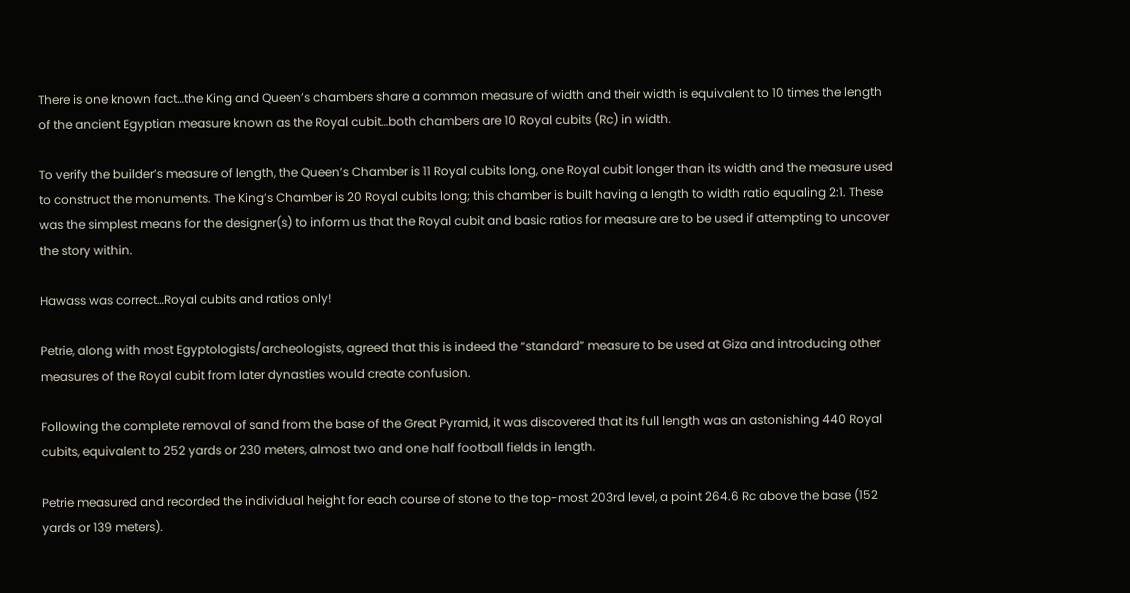There is one known fact…the King and Queen’s chambers share a common measure of width and their width is equivalent to 10 times the length of the ancient Egyptian measure known as the Royal cubit…both chambers are 10 Royal cubits (Rc) in width.

To verify the builder’s measure of length, the Queen’s Chamber is 11 Royal cubits long, one Royal cubit longer than its width and the measure used to construct the monuments. The King’s Chamber is 20 Royal cubits long; this chamber is built having a length to width ratio equaling 2:1. These was the simplest means for the designer(s) to inform us that the Royal cubit and basic ratios for measure are to be used if attempting to uncover the story within.

Hawass was correct…Royal cubits and ratios only!

Petrie, along with most Egyptologists/archeologists, agreed that this is indeed the “standard” measure to be used at Giza and introducing other measures of the Royal cubit from later dynasties would create confusion.

Following the complete removal of sand from the base of the Great Pyramid, it was discovered that its full length was an astonishing 440 Royal cubits, equivalent to 252 yards or 230 meters, almost two and one half football fields in length.

Petrie measured and recorded the individual height for each course of stone to the top-most 203rd level, a point 264.6 Rc above the base (152 yards or 139 meters).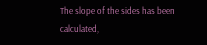The slope of the sides has been calculated,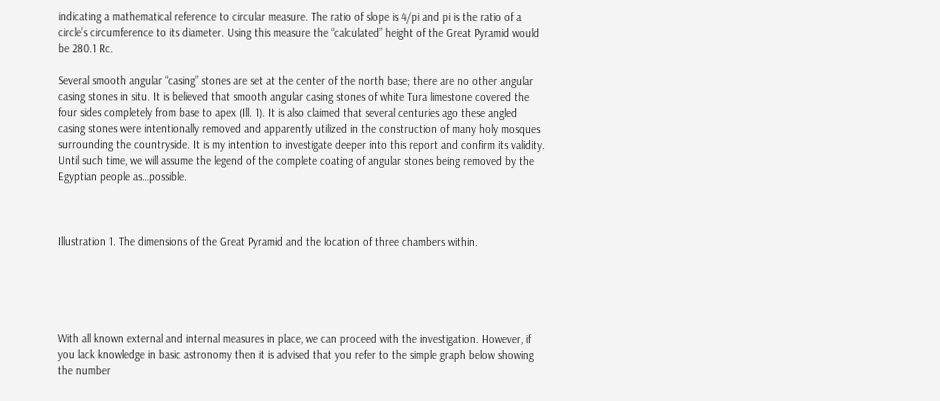indicating a mathematical reference to circular measure. The ratio of slope is 4/pi and pi is the ratio of a circle’s circumference to its diameter. Using this measure the “calculated” height of the Great Pyramid would be 280.1 Rc.

Several smooth angular “casing” stones are set at the center of the north base; there are no other angular casing stones in situ. It is believed that smooth angular casing stones of white Tura limestone covered the four sides completely from base to apex (Ill. 1). It is also claimed that several centuries ago these angled casing stones were intentionally removed and apparently utilized in the construction of many holy mosques surrounding the countryside. It is my intention to investigate deeper into this report and confirm its validity. Until such time, we will assume the legend of the complete coating of angular stones being removed by the Egyptian people as…possible.



Illustration 1. The dimensions of the Great Pyramid and the location of three chambers within.





With all known external and internal measures in place, we can proceed with the investigation. However, if you lack knowledge in basic astronomy then it is advised that you refer to the simple graph below showing the number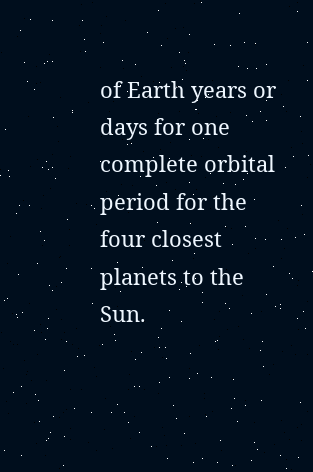of Earth years or days for one complete orbital period for the four closest planets to the Sun.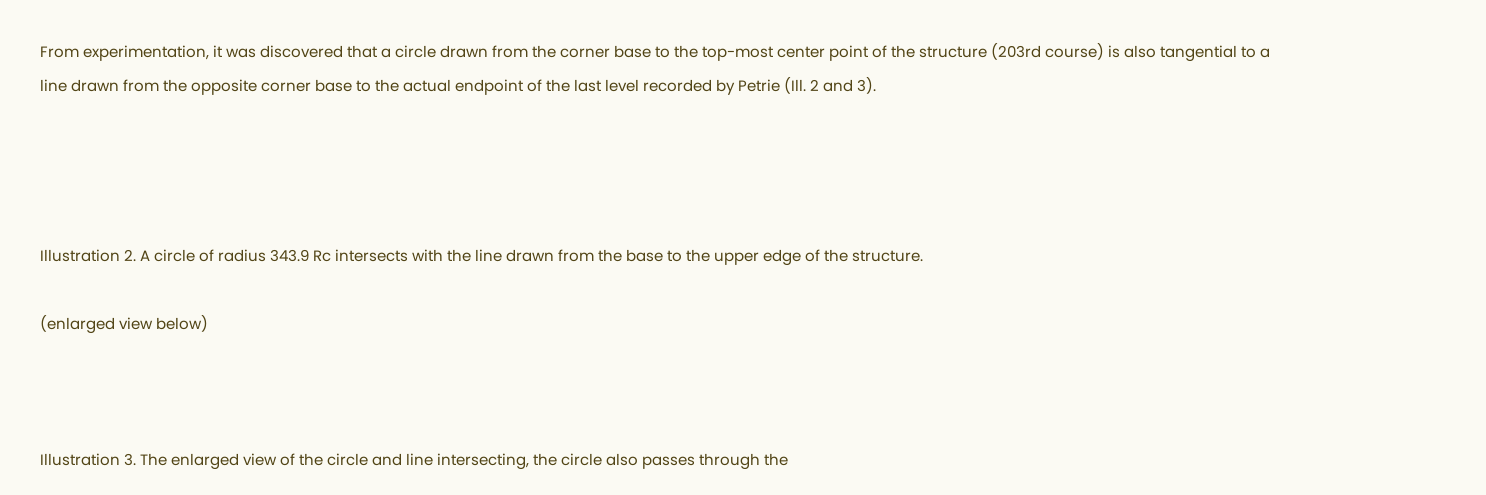From experimentation, it was discovered that a circle drawn from the corner base to the top-most center point of the structure (203rd course) is also tangential to a line drawn from the opposite corner base to the actual endpoint of the last level recorded by Petrie (Ill. 2 and 3).




Illustration 2. A circle of radius 343.9 Rc intersects with the line drawn from the base to the upper edge of the structure.

(enlarged view below)



Illustration 3. The enlarged view of the circle and line intersecting, the circle also passes through the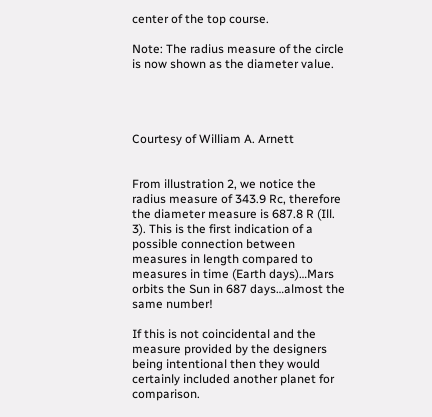center of the top course.

Note: The radius measure of the circle is now shown as the diameter value.




Courtesy of William A. Arnett


From illustration 2, we notice the radius measure of 343.9 Rc, therefore the diameter measure is 687.8 R (Ill. 3). This is the first indication of a possible connection between measures in length compared to measures in time (Earth days)…Mars orbits the Sun in 687 days…almost the same number!

If this is not coincidental and the measure provided by the designers being intentional then they would certainly included another planet for comparison.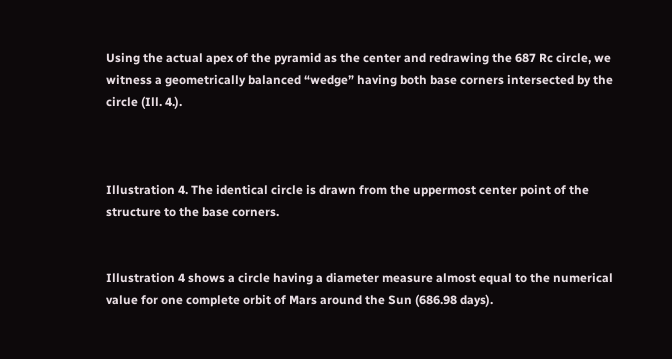Using the actual apex of the pyramid as the center and redrawing the 687 Rc circle, we witness a geometrically balanced “wedge” having both base corners intersected by the circle (Ill. 4.).



Illustration 4. The identical circle is drawn from the uppermost center point of the structure to the base corners.


Illustration 4 shows a circle having a diameter measure almost equal to the numerical value for one complete orbit of Mars around the Sun (686.98 days).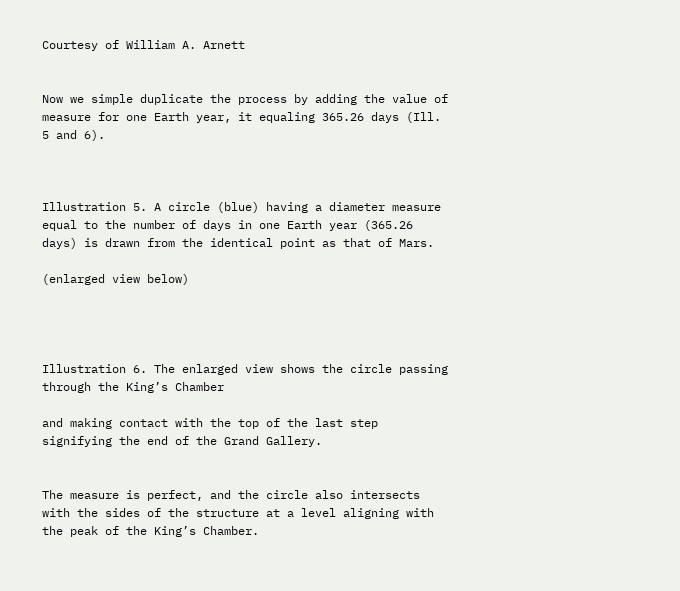Courtesy of William A. Arnett


Now we simple duplicate the process by adding the value of measure for one Earth year, it equaling 365.26 days (Ill. 5 and 6).



Illustration 5. A circle (blue) having a diameter measure equal to the number of days in one Earth year (365.26 days) is drawn from the identical point as that of Mars.

(enlarged view below)




Illustration 6. The enlarged view shows the circle passing through the King’s Chamber

and making contact with the top of the last step signifying the end of the Grand Gallery.


The measure is perfect, and the circle also intersects with the sides of the structure at a level aligning with the peak of the King’s Chamber.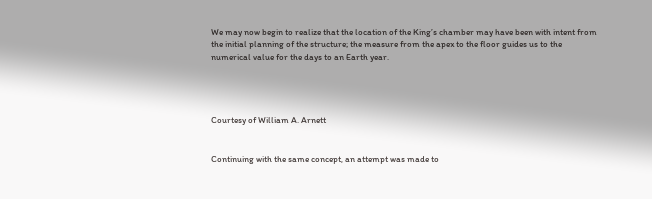We may now begin to realize that the location of the King’s chamber may have been with intent from the initial planning of the structure; the measure from the apex to the floor guides us to the numerical value for the days to an Earth year.




Courtesy of William A. Arnett


Continuing with the same concept, an attempt was made to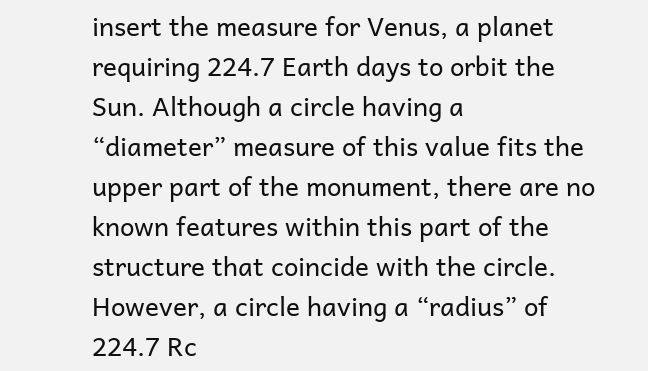insert the measure for Venus, a planet requiring 224.7 Earth days to orbit the Sun. Although a circle having a “diameter” measure of this value fits the upper part of the monument, there are no known features within this part of the structure that coincide with the circle. However, a circle having a “radius” of 224.7 Rc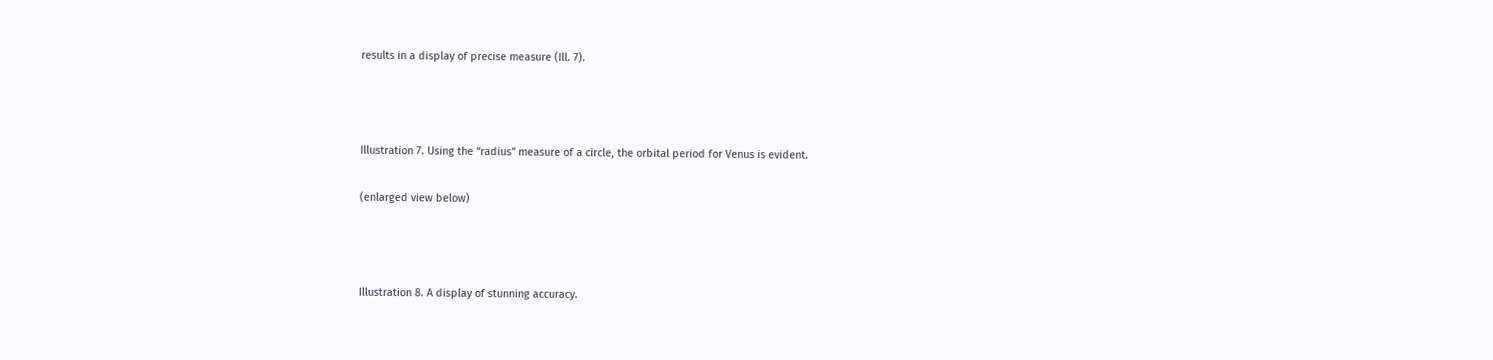results in a display of precise measure (Ill. 7).



Illustration 7. Using the “radius” measure of a circle, the orbital period for Venus is evident.

(enlarged view below)



Illustration 8. A display of stunning accuracy.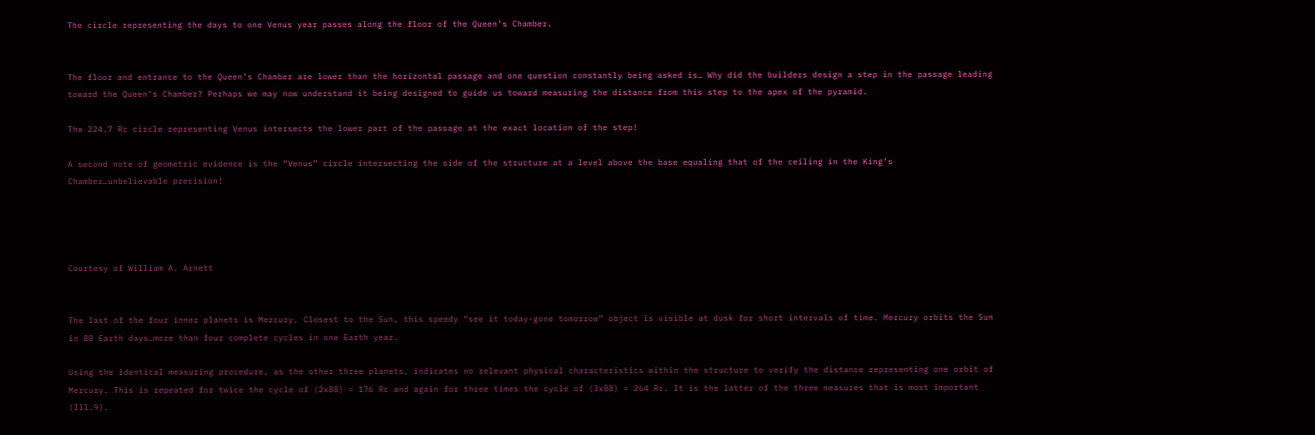The circle representing the days to one Venus year passes along the floor of the Queen’s Chamber.


The floor and entrance to the Queen’s Chamber are lower than the horizontal passage and one question constantly being asked is… Why did the builders design a step in the passage leading toward the Queen’s Chamber? Perhaps we may now understand it being designed to guide us toward measuring the distance from this step to the apex of the pyramid.

The 224.7 Rc circle representing Venus intersects the lower part of the passage at the exact location of the step!

A second note of geometric evidence is the “Venus” circle intersecting the side of the structure at a level above the base equaling that of the ceiling in the King’s Chamber…unbelievable precision!




Courtesy of William A. Arnett


The last of the four inner planets is Mercury. Closest to the Sun, this speedy “see it today-gone tomorrow” object is visible at dusk for short intervals of time. Mercury orbits the Sun in 88 Earth days…more than four complete cycles in one Earth year.

Using the identical measuring procedure, as the other three planets, indicates no relevant physical characteristics within the structure to verify the distance representing one orbit of Mercury. This is repeated for twice the cycle of (2x88) = 176 Rc and again for three times the cycle of (3x88) = 264 Rc. It is the latter of the three measures that is most important (Ill.9).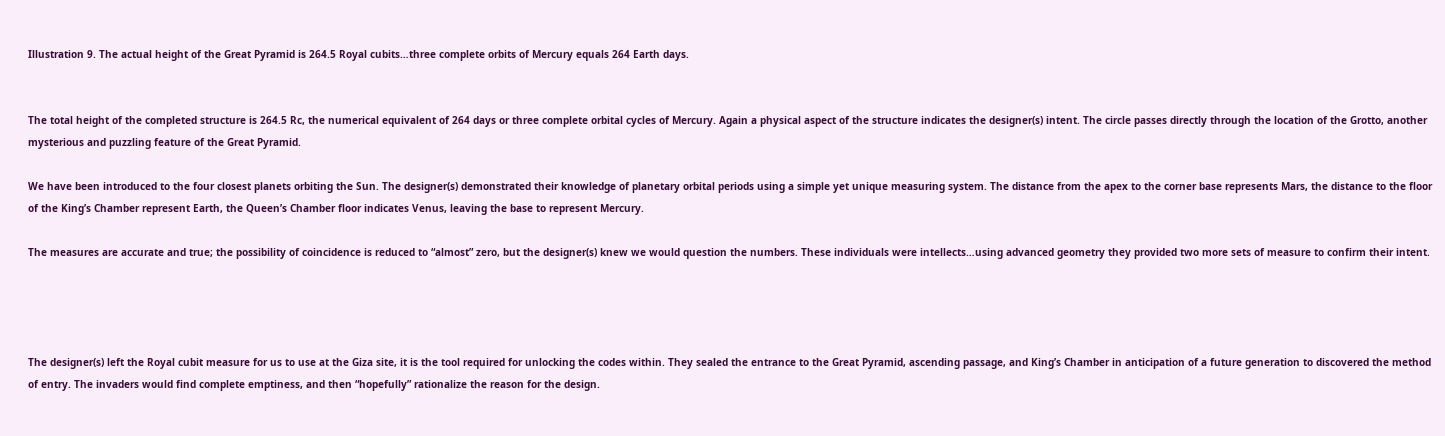Illustration 9. The actual height of the Great Pyramid is 264.5 Royal cubits…three complete orbits of Mercury equals 264 Earth days.


The total height of the completed structure is 264.5 Rc, the numerical equivalent of 264 days or three complete orbital cycles of Mercury. Again a physical aspect of the structure indicates the designer(s) intent. The circle passes directly through the location of the Grotto, another mysterious and puzzling feature of the Great Pyramid.

We have been introduced to the four closest planets orbiting the Sun. The designer(s) demonstrated their knowledge of planetary orbital periods using a simple yet unique measuring system. The distance from the apex to the corner base represents Mars, the distance to the floor of the King’s Chamber represent Earth, the Queen’s Chamber floor indicates Venus, leaving the base to represent Mercury.

The measures are accurate and true; the possibility of coincidence is reduced to “almost” zero, but the designer(s) knew we would question the numbers. These individuals were intellects…using advanced geometry they provided two more sets of measure to confirm their intent.




The designer(s) left the Royal cubit measure for us to use at the Giza site, it is the tool required for unlocking the codes within. They sealed the entrance to the Great Pyramid, ascending passage, and King’s Chamber in anticipation of a future generation to discovered the method of entry. The invaders would find complete emptiness, and then “hopefully” rationalize the reason for the design.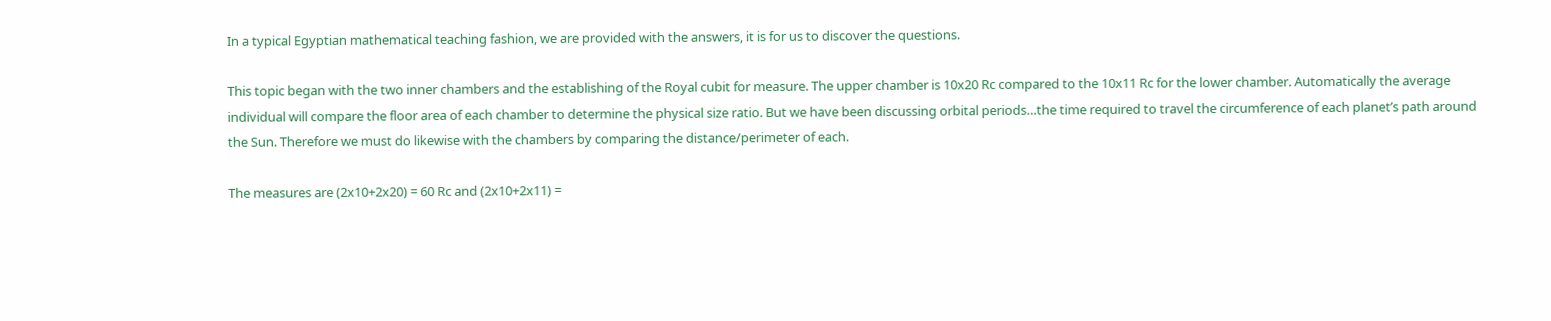In a typical Egyptian mathematical teaching fashion, we are provided with the answers, it is for us to discover the questions.

This topic began with the two inner chambers and the establishing of the Royal cubit for measure. The upper chamber is 10x20 Rc compared to the 10x11 Rc for the lower chamber. Automatically the average individual will compare the floor area of each chamber to determine the physical size ratio. But we have been discussing orbital periods…the time required to travel the circumference of each planet’s path around the Sun. Therefore we must do likewise with the chambers by comparing the distance/perimeter of each.

The measures are (2x10+2x20) = 60 Rc and (2x10+2x11) =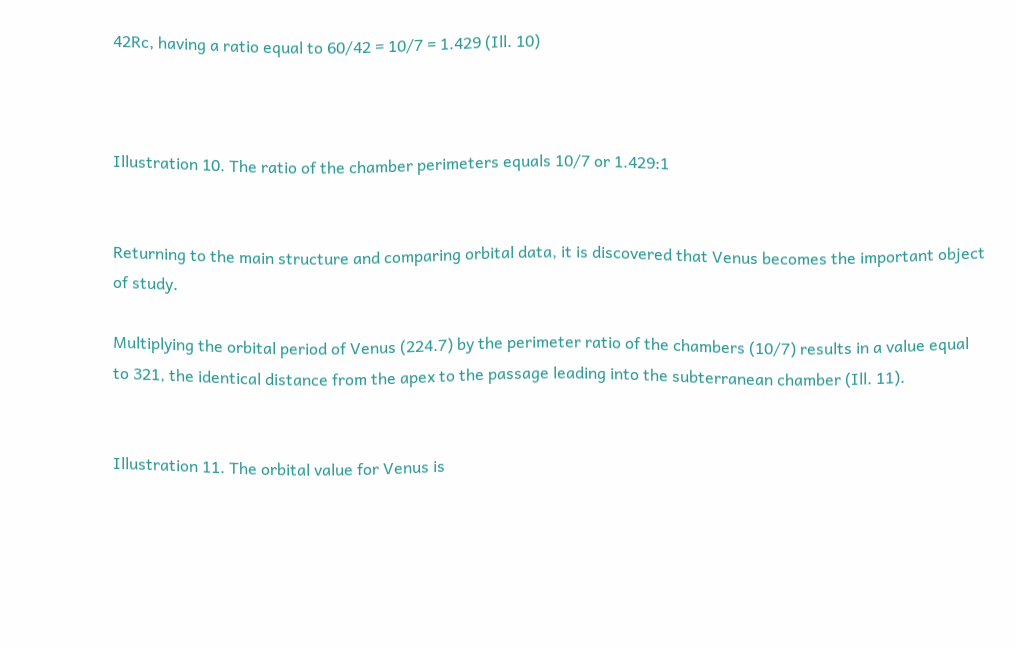42Rc, having a ratio equal to 60/42 = 10/7 = 1.429 (Ill. 10)



Illustration 10. The ratio of the chamber perimeters equals 10/7 or 1.429:1


Returning to the main structure and comparing orbital data, it is discovered that Venus becomes the important object of study.

Multiplying the orbital period of Venus (224.7) by the perimeter ratio of the chambers (10/7) results in a value equal to 321, the identical distance from the apex to the passage leading into the subterranean chamber (Ill. 11).


Illustration 11. The orbital value for Venus is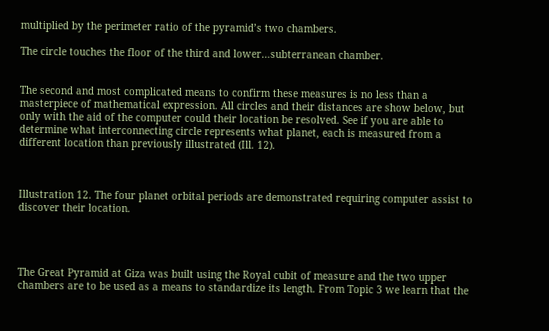multiplied by the perimeter ratio of the pyramid’s two chambers.

The circle touches the floor of the third and lower…subterranean chamber.


The second and most complicated means to confirm these measures is no less than a masterpiece of mathematical expression. All circles and their distances are show below, but only with the aid of the computer could their location be resolved. See if you are able to determine what interconnecting circle represents what planet, each is measured from a different location than previously illustrated (Ill. 12).



Illustration 12. The four planet orbital periods are demonstrated requiring computer assist to discover their location.




The Great Pyramid at Giza was built using the Royal cubit of measure and the two upper chambers are to be used as a means to standardize its length. From Topic 3 we learn that the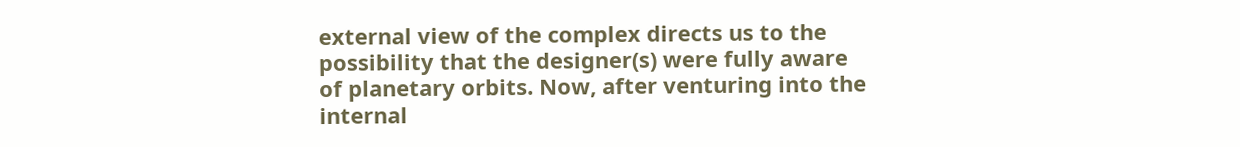external view of the complex directs us to the possibility that the designer(s) were fully aware of planetary orbits. Now, after venturing into the internal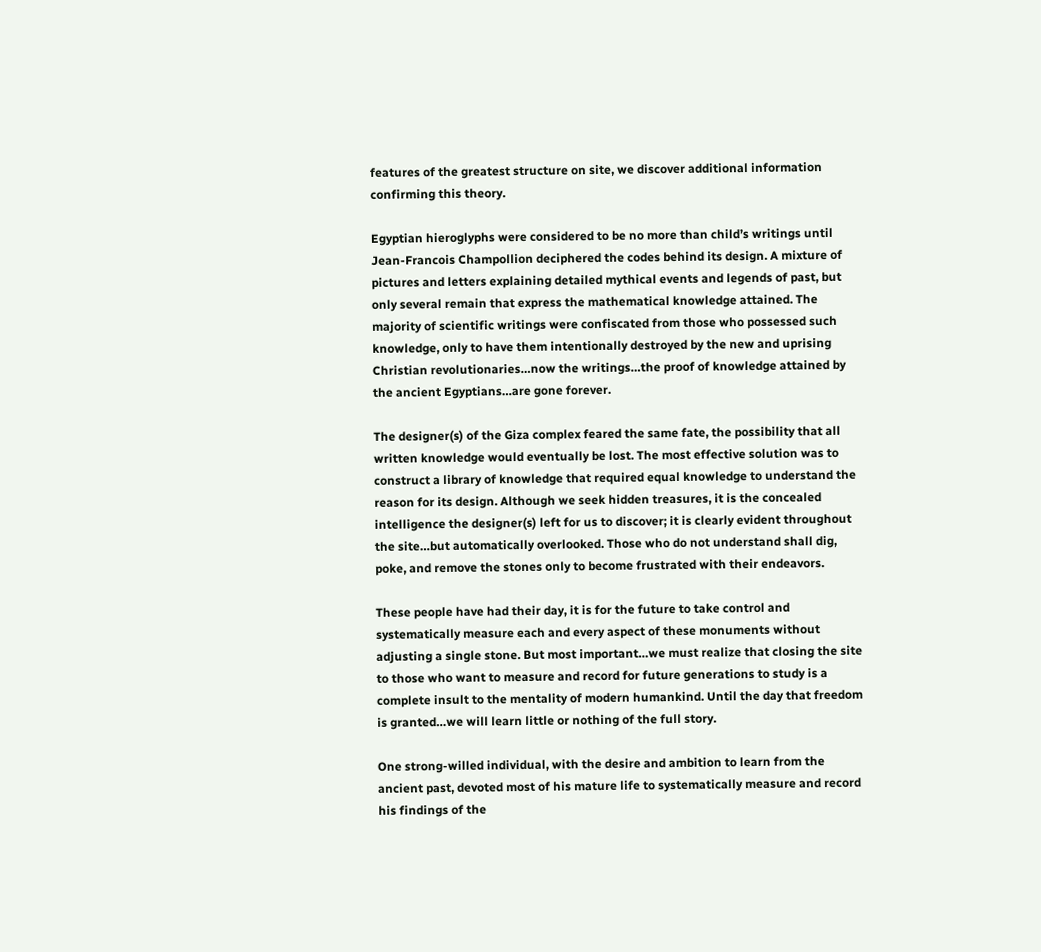features of the greatest structure on site, we discover additional information confirming this theory.

Egyptian hieroglyphs were considered to be no more than child’s writings until Jean-Francois Champollion deciphered the codes behind its design. A mixture of pictures and letters explaining detailed mythical events and legends of past, but only several remain that express the mathematical knowledge attained. The majority of scientific writings were confiscated from those who possessed such knowledge, only to have them intentionally destroyed by the new and uprising Christian revolutionaries…now the writings…the proof of knowledge attained by the ancient Egyptians…are gone forever.

The designer(s) of the Giza complex feared the same fate, the possibility that all written knowledge would eventually be lost. The most effective solution was to construct a library of knowledge that required equal knowledge to understand the reason for its design. Although we seek hidden treasures, it is the concealed intelligence the designer(s) left for us to discover; it is clearly evident throughout the site…but automatically overlooked. Those who do not understand shall dig, poke, and remove the stones only to become frustrated with their endeavors.

These people have had their day, it is for the future to take control and systematically measure each and every aspect of these monuments without adjusting a single stone. But most important…we must realize that closing the site to those who want to measure and record for future generations to study is a complete insult to the mentality of modern humankind. Until the day that freedom is granted…we will learn little or nothing of the full story.

One strong-willed individual, with the desire and ambition to learn from the ancient past, devoted most of his mature life to systematically measure and record his findings of the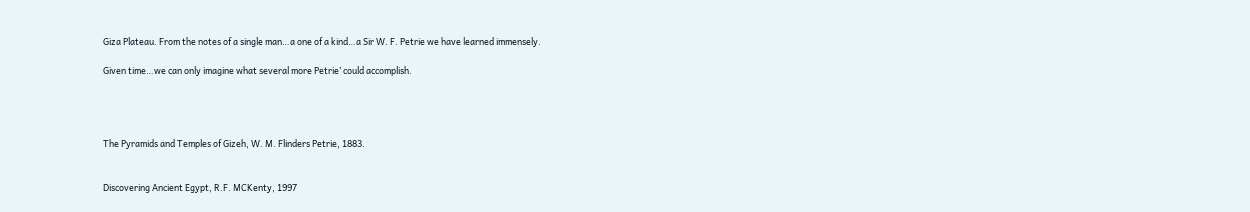Giza Plateau. From the notes of a single man…a one of a kind…a Sir W. F. Petrie we have learned immensely.

Given time…we can only imagine what several more Petrie’ could accomplish.




The Pyramids and Temples of Gizeh, W. M. Flinders Petrie, 1883.


Discovering Ancient Egypt, R.F. MCKenty, 1997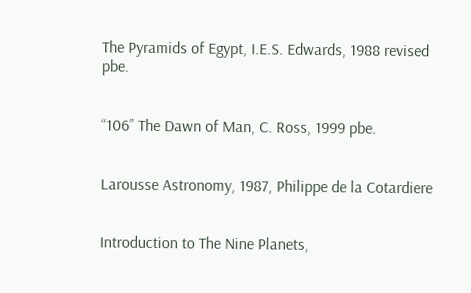The Pyramids of Egypt, I.E.S. Edwards, 1988 revised pbe.


“106” The Dawn of Man, C. Ross, 1999 pbe.


Larousse Astronomy, 1987, Philippe de la Cotardiere


Introduction to The Nine Planets,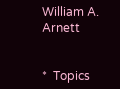William A. Arnett


*  Topics